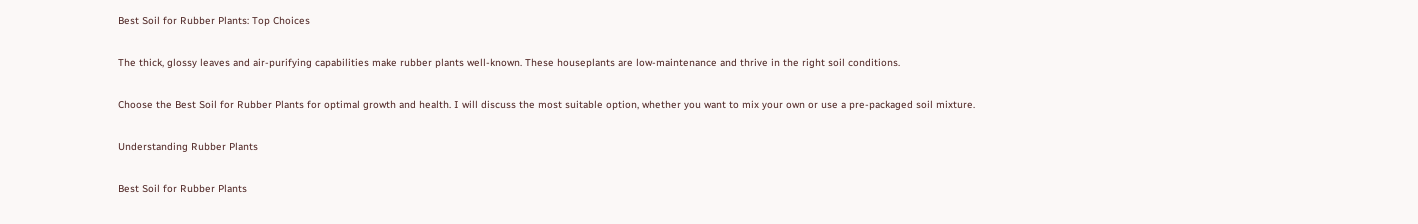Best Soil for Rubber Plants: Top Choices

The thick, glossy leaves and air-purifying capabilities make rubber plants well-known. These houseplants are low-maintenance and thrive in the right soil conditions.

Choose the Best Soil for Rubber Plants for optimal growth and health. I will discuss the most suitable option, whether you want to mix your own or use a pre-packaged soil mixture.

Understanding Rubber Plants

Best Soil for Rubber Plants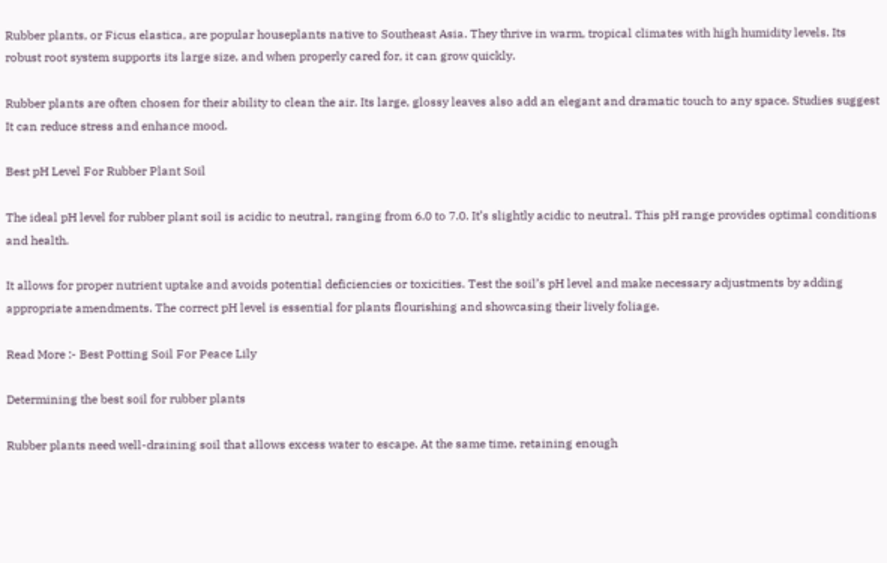Rubber plants, or Ficus elastica, are popular houseplants native to Southeast Asia. They thrive in warm, tropical climates with high humidity levels. Its robust root system supports its large size, and when properly cared for, it can grow quickly.

Rubber plants are often chosen for their ability to clean the air. Its large, glossy leaves also add an elegant and dramatic touch to any space. Studies suggest It can reduce stress and enhance mood.

Best pH Level For Rubber Plant Soil

The ideal pH level for rubber plant soil is acidic to neutral, ranging from 6.0 to 7.0. It’s slightly acidic to neutral. This pH range provides optimal conditions and health.

It allows for proper nutrient uptake and avoids potential deficiencies or toxicities. Test the soil’s pH level and make necessary adjustments by adding appropriate amendments. The correct pH level is essential for plants flourishing and showcasing their lively foliage.

Read More :- Best Potting Soil For Peace Lily

Determining the best soil for rubber plants

Rubber plants need well-draining soil that allows excess water to escape. At the same time, retaining enough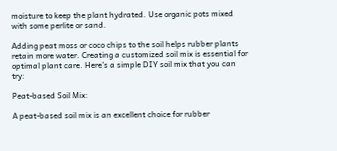moisture to keep the plant hydrated. Use organic pots mixed with some perlite or sand.

Adding peat moss or coco chips to the soil helps rubber plants retain more water. Creating a customized soil mix is essential for optimal plant care. Here’s a simple DIY soil mix that you can try:

Peat-based Soil Mix:

A peat-based soil mix is an excellent choice for rubber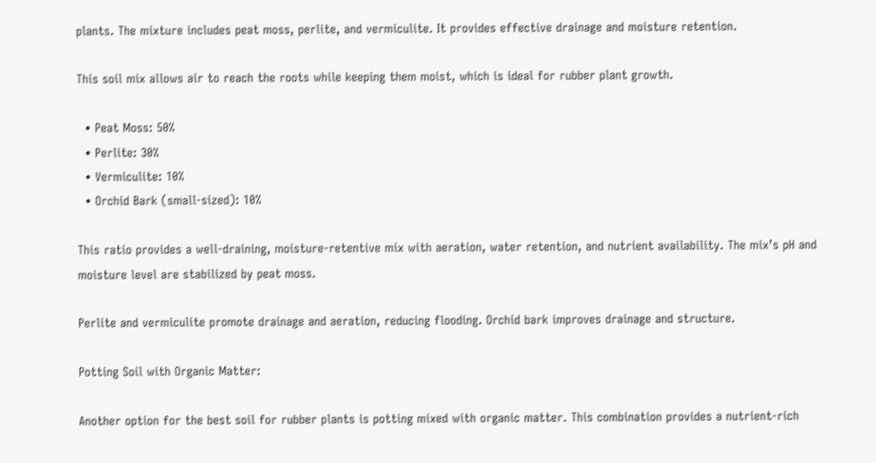plants. The mixture includes peat moss, perlite, and vermiculite. It provides effective drainage and moisture retention.

This soil mix allows air to reach the roots while keeping them moist, which is ideal for rubber plant growth.

  • Peat Moss: 50%
  • Perlite: 30%
  • Vermiculite: 10%
  • Orchid Bark (small-sized): 10%

This ratio provides a well-draining, moisture-retentive mix with aeration, water retention, and nutrient availability. The mix’s pH and moisture level are stabilized by peat moss.

Perlite and vermiculite promote drainage and aeration, reducing flooding. Orchid bark improves drainage and structure.

Potting Soil with Organic Matter:

Another option for the best soil for rubber plants is potting mixed with organic matter. This combination provides a nutrient-rich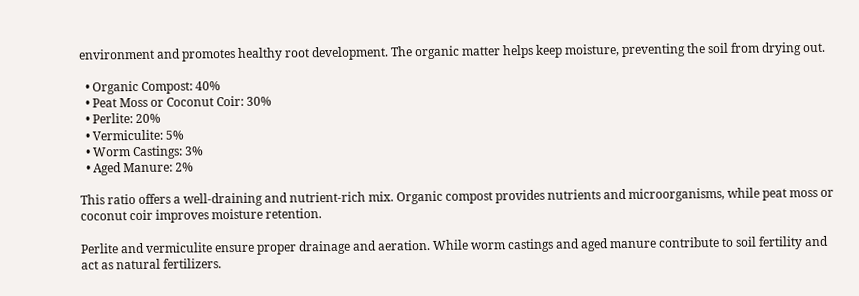environment and promotes healthy root development. The organic matter helps keep moisture, preventing the soil from drying out.

  • Organic Compost: 40%
  • Peat Moss or Coconut Coir: 30%
  • Perlite: 20%
  • Vermiculite: 5%
  • Worm Castings: 3%
  • Aged Manure: 2%

This ratio offers a well-draining and nutrient-rich mix. Organic compost provides nutrients and microorganisms, while peat moss or coconut coir improves moisture retention.

Perlite and vermiculite ensure proper drainage and aeration. While worm castings and aged manure contribute to soil fertility and act as natural fertilizers.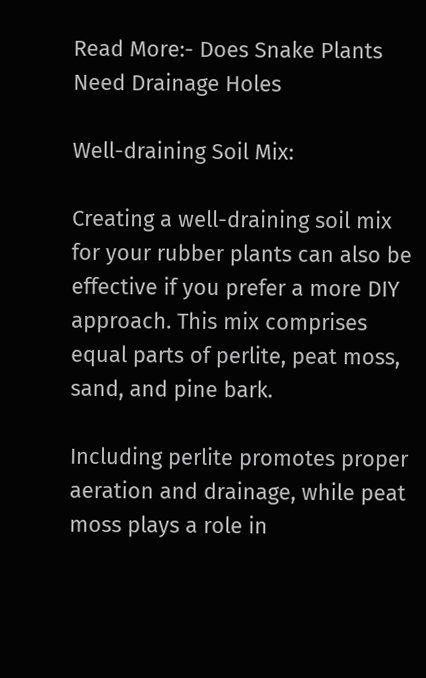Read More:- Does Snake Plants Need Drainage Holes

Well-draining Soil Mix:

Creating a well-draining soil mix for your rubber plants can also be effective if you prefer a more DIY approach. This mix comprises equal parts of perlite, peat moss, sand, and pine bark.

Including perlite promotes proper aeration and drainage, while peat moss plays a role in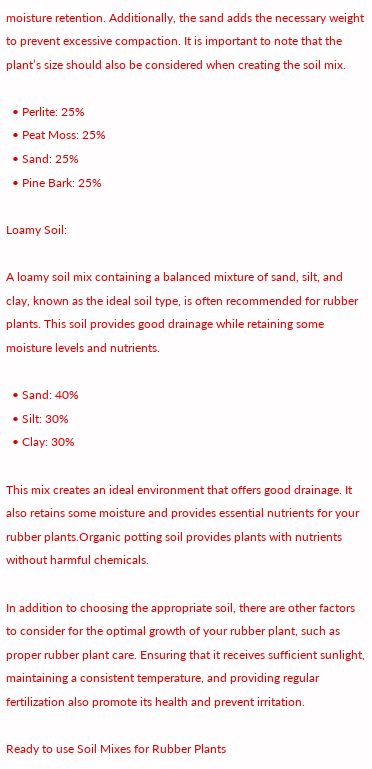moisture retention. Additionally, the sand adds the necessary weight to prevent excessive compaction. It is important to note that the plant’s size should also be considered when creating the soil mix.

  • Perlite: 25%
  • Peat Moss: 25%
  • Sand: 25%
  • Pine Bark: 25%

Loamy Soil:

A loamy soil mix containing a balanced mixture of sand, silt, and clay, known as the ideal soil type, is often recommended for rubber plants. This soil provides good drainage while retaining some moisture levels and nutrients.

  • Sand: 40%
  • Silt: 30%
  • Clay: 30%

This mix creates an ideal environment that offers good drainage. It also retains some moisture and provides essential nutrients for your rubber plants.Organic potting soil provides plants with nutrients without harmful chemicals.

In addition to choosing the appropriate soil, there are other factors to consider for the optimal growth of your rubber plant, such as proper rubber plant care. Ensuring that it receives sufficient sunlight, maintaining a consistent temperature, and providing regular fertilization also promote its health and prevent irritation.

Ready to use Soil Mixes for Rubber Plants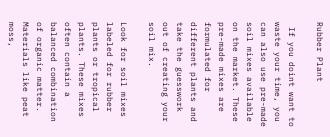Rubber Plant

 If you doint want to waste your time, you can also use pre-made soil mixes available on the market. These pre-made mixes are formulated for different plants and take the guesswork out of creating your soil mix.

Look for soil mixes labeled for rubber plants or tropical plants. These mixes often contain a balanced combination of organic matter. Materials like peat moss,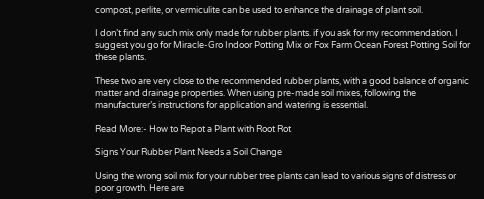compost, perlite, or vermiculite can be used to enhance the drainage of plant soil.

I don’t find any such mix only made for rubber plants. if you ask for my recommendation. I suggest you go for Miracle-Gro Indoor Potting Mix or Fox Farm Ocean Forest Potting Soil for these plants.

These two are very close to the recommended rubber plants, with a good balance of organic matter and drainage properties. When using pre-made soil mixes, following the manufacturer’s instructions for application and watering is essential.

Read More:- How to Repot a Plant with Root Rot

Signs Your Rubber Plant Needs a Soil Change

Using the wrong soil mix for your rubber tree plants can lead to various signs of distress or poor growth. Here are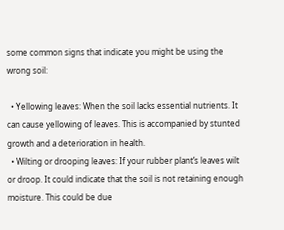some common signs that indicate you might be using the wrong soil:

  • Yellowing leaves: When the soil lacks essential nutrients. It can cause yellowing of leaves. This is accompanied by stunted growth and a deterioration in health.
  • Wilting or drooping leaves: If your rubber plant’s leaves wilt or droop. It could indicate that the soil is not retaining enough moisture. This could be due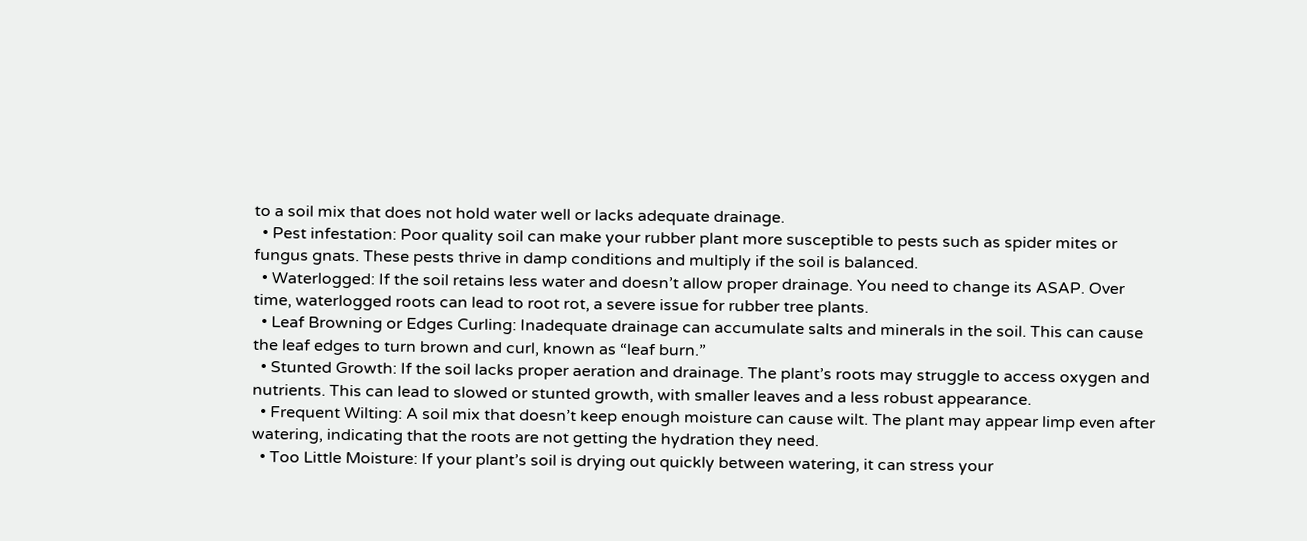to a soil mix that does not hold water well or lacks adequate drainage.
  • Pest infestation: Poor quality soil can make your rubber plant more susceptible to pests such as spider mites or fungus gnats. These pests thrive in damp conditions and multiply if the soil is balanced.
  • Waterlogged: If the soil retains less water and doesn’t allow proper drainage. You need to change its ASAP. Over time, waterlogged roots can lead to root rot, a severe issue for rubber tree plants.
  • Leaf Browning or Edges Curling: Inadequate drainage can accumulate salts and minerals in the soil. This can cause the leaf edges to turn brown and curl, known as “leaf burn.”
  • Stunted Growth: If the soil lacks proper aeration and drainage. The plant’s roots may struggle to access oxygen and nutrients. This can lead to slowed or stunted growth, with smaller leaves and a less robust appearance.
  • Frequent Wilting: A soil mix that doesn’t keep enough moisture can cause wilt. The plant may appear limp even after watering, indicating that the roots are not getting the hydration they need.
  • Too Little Moisture: If your plant’s soil is drying out quickly between watering, it can stress your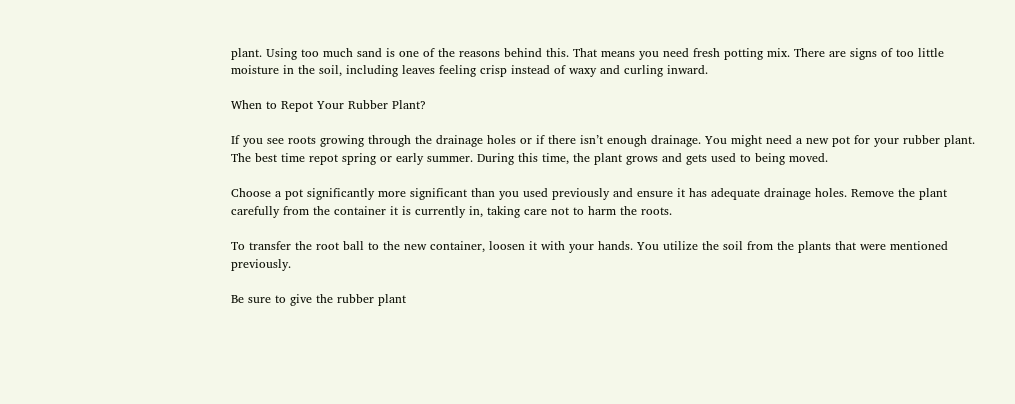plant. Using too much sand is one of the reasons behind this. That means you need fresh potting mix. There are signs of too little moisture in the soil, including leaves feeling crisp instead of waxy and curling inward.

When to Repot Your Rubber Plant?

If you see roots growing through the drainage holes or if there isn’t enough drainage. You might need a new pot for your rubber plant. The best time repot spring or early summer. During this time, the plant grows and gets used to being moved.

Choose a pot significantly more significant than you used previously and ensure it has adequate drainage holes. Remove the plant carefully from the container it is currently in, taking care not to harm the roots.

To transfer the root ball to the new container, loosen it with your hands. You utilize the soil from the plants that were mentioned previously.

Be sure to give the rubber plant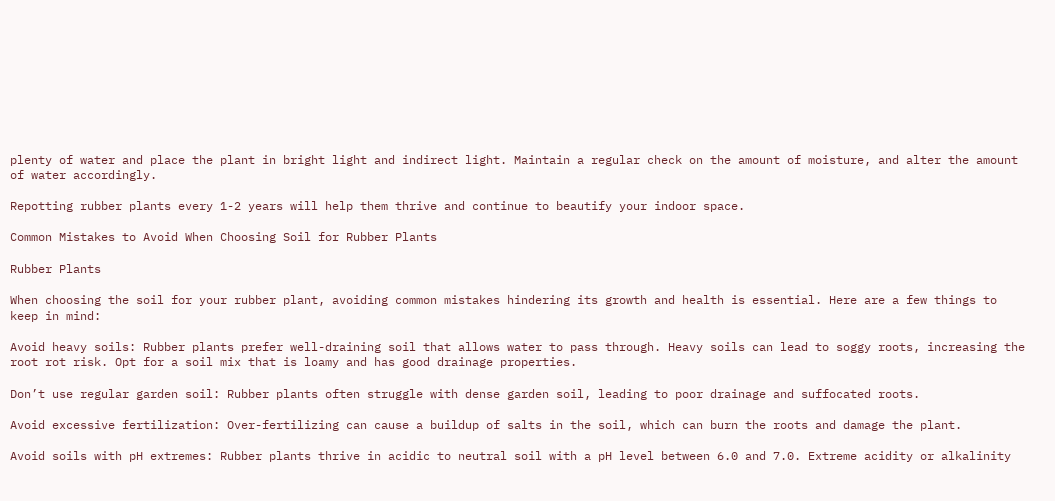plenty of water and place the plant in bright light and indirect light. Maintain a regular check on the amount of moisture, and alter the amount of water accordingly.

Repotting rubber plants every 1-2 years will help them thrive and continue to beautify your indoor space.

Common Mistakes to Avoid When Choosing Soil for Rubber Plants

Rubber Plants

When choosing the soil for your rubber plant, avoiding common mistakes hindering its growth and health is essential. Here are a few things to keep in mind:

Avoid heavy soils: Rubber plants prefer well-draining soil that allows water to pass through. Heavy soils can lead to soggy roots, increasing the root rot risk. Opt for a soil mix that is loamy and has good drainage properties.

Don’t use regular garden soil: Rubber plants often struggle with dense garden soil, leading to poor drainage and suffocated roots.

Avoid excessive fertilization: Over-fertilizing can cause a buildup of salts in the soil, which can burn the roots and damage the plant.

Avoid soils with pH extremes: Rubber plants thrive in acidic to neutral soil with a pH level between 6.0 and 7.0. Extreme acidity or alkalinity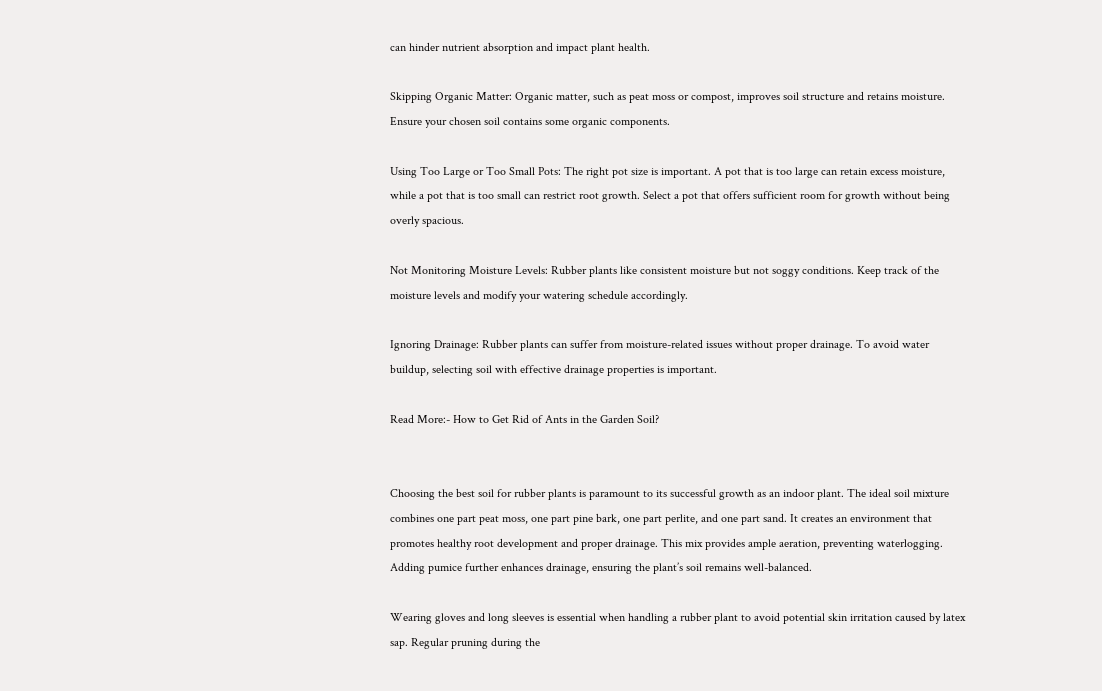can hinder nutrient absorption and impact plant health.

Skipping Organic Matter: Organic matter, such as peat moss or compost, improves soil structure and retains moisture. Ensure your chosen soil contains some organic components.

Using Too Large or Too Small Pots: The right pot size is important. A pot that is too large can retain excess moisture, while a pot that is too small can restrict root growth. Select a pot that offers sufficient room for growth without being overly spacious.

Not Monitoring Moisture Levels: Rubber plants like consistent moisture but not soggy conditions. Keep track of the moisture levels and modify your watering schedule accordingly.

Ignoring Drainage: Rubber plants can suffer from moisture-related issues without proper drainage. To avoid water buildup, selecting soil with effective drainage properties is important.

Read More:- How to Get Rid of Ants in the Garden Soil?


Choosing the best soil for rubber plants is paramount to its successful growth as an indoor plant. The ideal soil mixture combines one part peat moss, one part pine bark, one part perlite, and one part sand. It creates an environment that promotes healthy root development and proper drainage. This mix provides ample aeration, preventing waterlogging. Adding pumice further enhances drainage, ensuring the plant’s soil remains well-balanced.

Wearing gloves and long sleeves is essential when handling a rubber plant to avoid potential skin irritation caused by latex sap. Regular pruning during the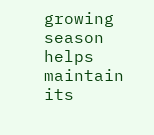growing season helps maintain its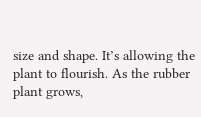size and shape. It’s allowing the plant to flourish. As the rubber plant grows,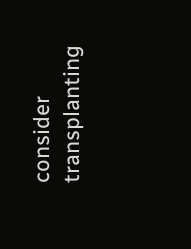consider transplanting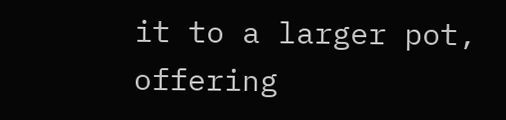it to a larger pot, offering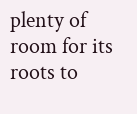plenty of room for its roots to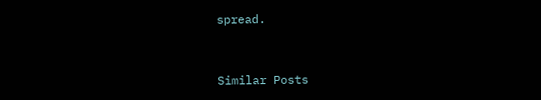spread.


Similar Posts